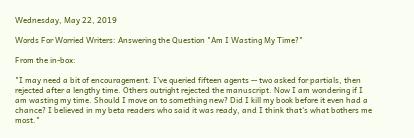Wednesday, May 22, 2019

Words For Worried Writers: Answering the Question "Am I Wasting My Time?"

From the in-box:

"I may need a bit of encouragement. I've queried fifteen agents -- two asked for partials, then rejected after a lengthy time. Others outright rejected the manuscript. Now I am wondering if I am wasting my time. Should I move on to something new? Did I kill my book before it even had a chance? I believed in my beta readers who said it was ready, and I think that's what bothers me most."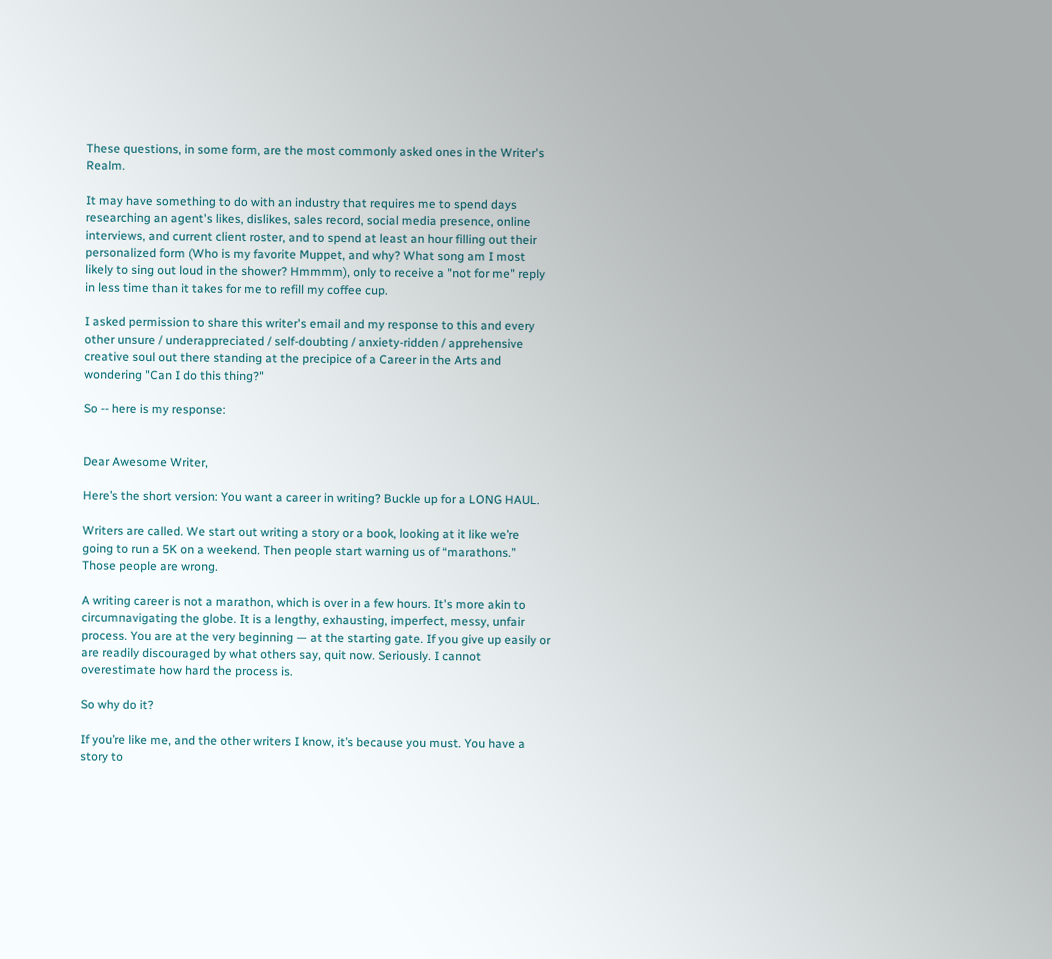These questions, in some form, are the most commonly asked ones in the Writer's Realm.

It may have something to do with an industry that requires me to spend days researching an agent's likes, dislikes, sales record, social media presence, online interviews, and current client roster, and to spend at least an hour filling out their personalized form (Who is my favorite Muppet, and why? What song am I most likely to sing out loud in the shower? Hmmmm), only to receive a "not for me" reply in less time than it takes for me to refill my coffee cup.

I asked permission to share this writer's email and my response to this and every other unsure / underappreciated / self-doubting / anxiety-ridden / apprehensive creative soul out there standing at the precipice of a Career in the Arts and wondering "Can I do this thing?"

So -- here is my response:


Dear Awesome Writer,

Here’s the short version: You want a career in writing? Buckle up for a LONG HAUL.

Writers are called. We start out writing a story or a book, looking at it like we’re going to run a 5K on a weekend. Then people start warning us of “marathons.” Those people are wrong.

A writing career is not a marathon, which is over in a few hours. It's more akin to circumnavigating the globe. It is a lengthy, exhausting, imperfect, messy, unfair process. You are at the very beginning — at the starting gate. If you give up easily or are readily discouraged by what others say, quit now. Seriously. I cannot overestimate how hard the process is.

So why do it?

If you’re like me, and the other writers I know, it’s because you must. You have a story to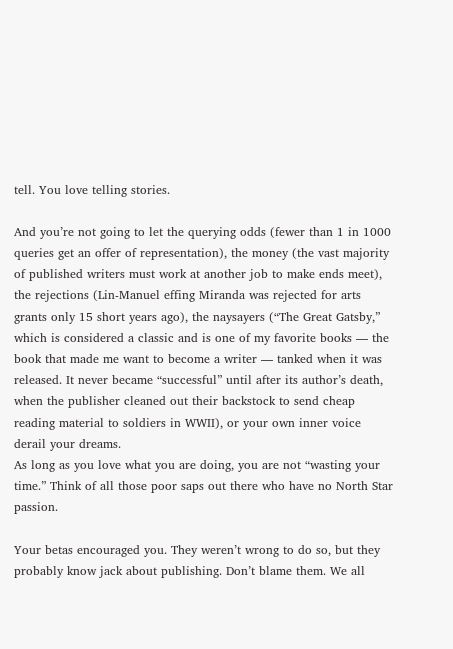tell. You love telling stories.

And you’re not going to let the querying odds (fewer than 1 in 1000 queries get an offer of representation), the money (the vast majority of published writers must work at another job to make ends meet), the rejections (Lin-Manuel effing Miranda was rejected for arts grants only 15 short years ago), the naysayers (“The Great Gatsby,” which is considered a classic and is one of my favorite books — the book that made me want to become a writer — tanked when it was released. It never became “successful” until after its author’s death, when the publisher cleaned out their backstock to send cheap reading material to soldiers in WWII), or your own inner voice derail your dreams.
As long as you love what you are doing, you are not “wasting your time.” Think of all those poor saps out there who have no North Star passion.

Your betas encouraged you. They weren’t wrong to do so, but they probably know jack about publishing. Don’t blame them. We all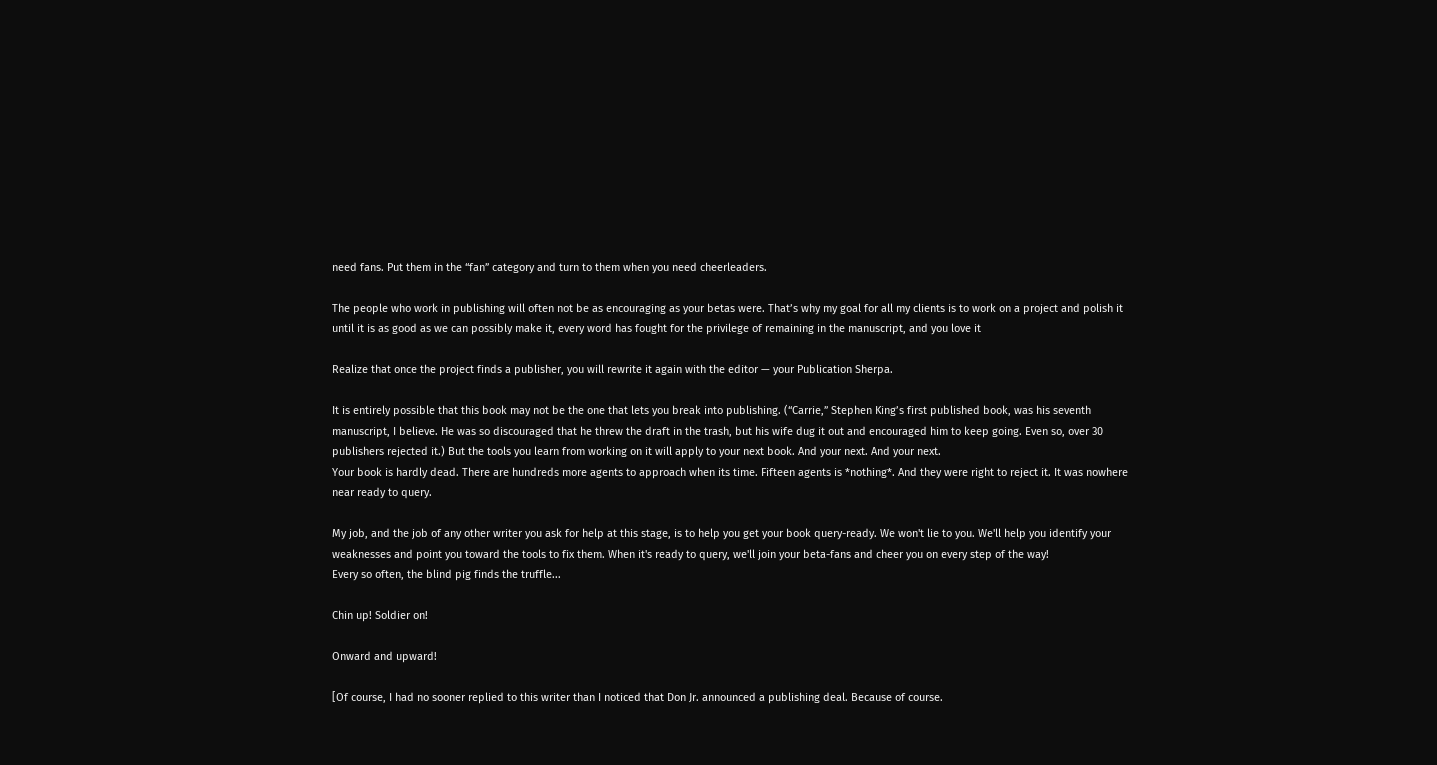need fans. Put them in the “fan” category and turn to them when you need cheerleaders.

The people who work in publishing will often not be as encouraging as your betas were. That’s why my goal for all my clients is to work on a project and polish it until it is as good as we can possibly make it, every word has fought for the privilege of remaining in the manuscript, and you love it

Realize that once the project finds a publisher, you will rewrite it again with the editor — your Publication Sherpa.

It is entirely possible that this book may not be the one that lets you break into publishing. (“Carrie,” Stephen King’s first published book, was his seventh manuscript, I believe. He was so discouraged that he threw the draft in the trash, but his wife dug it out and encouraged him to keep going. Even so, over 30 publishers rejected it.) But the tools you learn from working on it will apply to your next book. And your next. And your next.
Your book is hardly dead. There are hundreds more agents to approach when its time. Fifteen agents is *nothing*. And they were right to reject it. It was nowhere near ready to query.

My job, and the job of any other writer you ask for help at this stage, is to help you get your book query-ready. We won't lie to you. We'll help you identify your weaknesses and point you toward the tools to fix them. When it's ready to query, we'll join your beta-fans and cheer you on every step of the way!
Every so often, the blind pig finds the truffle...

Chin up! Soldier on!

Onward and upward!

[Of course, I had no sooner replied to this writer than I noticed that Don Jr. announced a publishing deal. Because of course.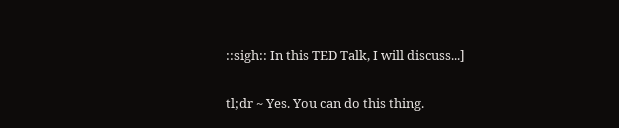::sigh:: In this TED Talk, I will discuss...]

tl;dr ~ Yes. You can do this thing.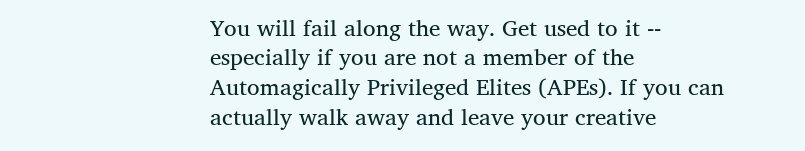You will fail along the way. Get used to it -- especially if you are not a member of the Automagically Privileged Elites (APEs). If you can actually walk away and leave your creative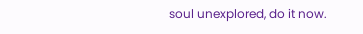soul unexplored, do it now.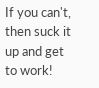If you can't, then suck it up and get to work!